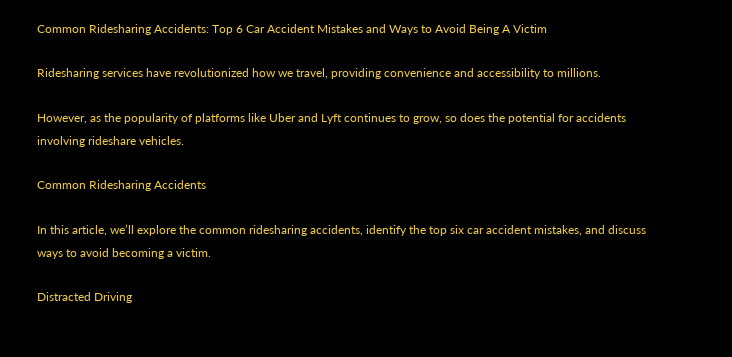Common Ridesharing Accidents: Top 6 Car Accident Mistakes and Ways to Avoid Being A Victim

Ridesharing services have revolutionized how we travel, providing convenience and accessibility to millions.

However, as the popularity of platforms like Uber and Lyft continues to grow, so does the potential for accidents involving rideshare vehicles.

Common Ridesharing Accidents

In this article, we’ll explore the common ridesharing accidents, identify the top six car accident mistakes, and discuss ways to avoid becoming a victim.

Distracted Driving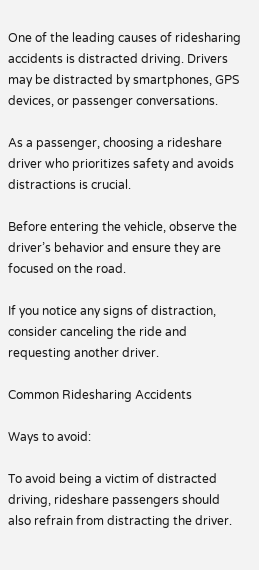One of the leading causes of ridesharing accidents is distracted driving. Drivers may be distracted by smartphones, GPS devices, or passenger conversations.

As a passenger, choosing a rideshare driver who prioritizes safety and avoids distractions is crucial.

Before entering the vehicle, observe the driver’s behavior and ensure they are focused on the road.

If you notice any signs of distraction, consider canceling the ride and requesting another driver.

Common Ridesharing Accidents

Ways to avoid:

To avoid being a victim of distracted driving, rideshare passengers should also refrain from distracting the driver.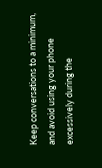Keep conversations to a minimum, and avoid using your phone excessively during the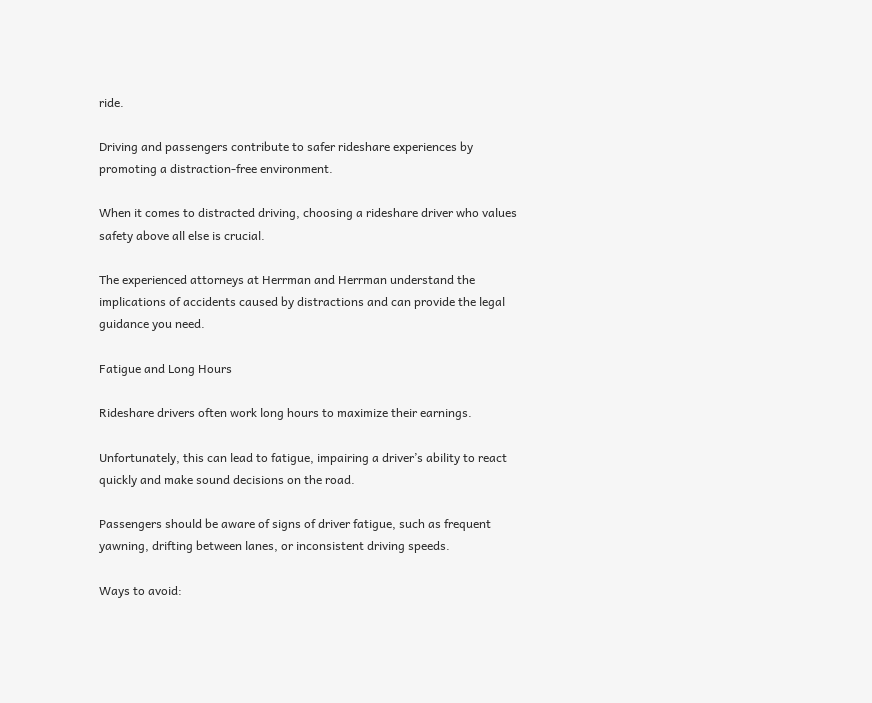ride.

Driving and passengers contribute to safer rideshare experiences by promoting a distraction-free environment.

When it comes to distracted driving, choosing a rideshare driver who values safety above all else is crucial.

The experienced attorneys at Herrman and Herrman understand the implications of accidents caused by distractions and can provide the legal guidance you need.

Fatigue and Long Hours

Rideshare drivers often work long hours to maximize their earnings.

Unfortunately, this can lead to fatigue, impairing a driver’s ability to react quickly and make sound decisions on the road.

Passengers should be aware of signs of driver fatigue, such as frequent yawning, drifting between lanes, or inconsistent driving speeds.

Ways to avoid: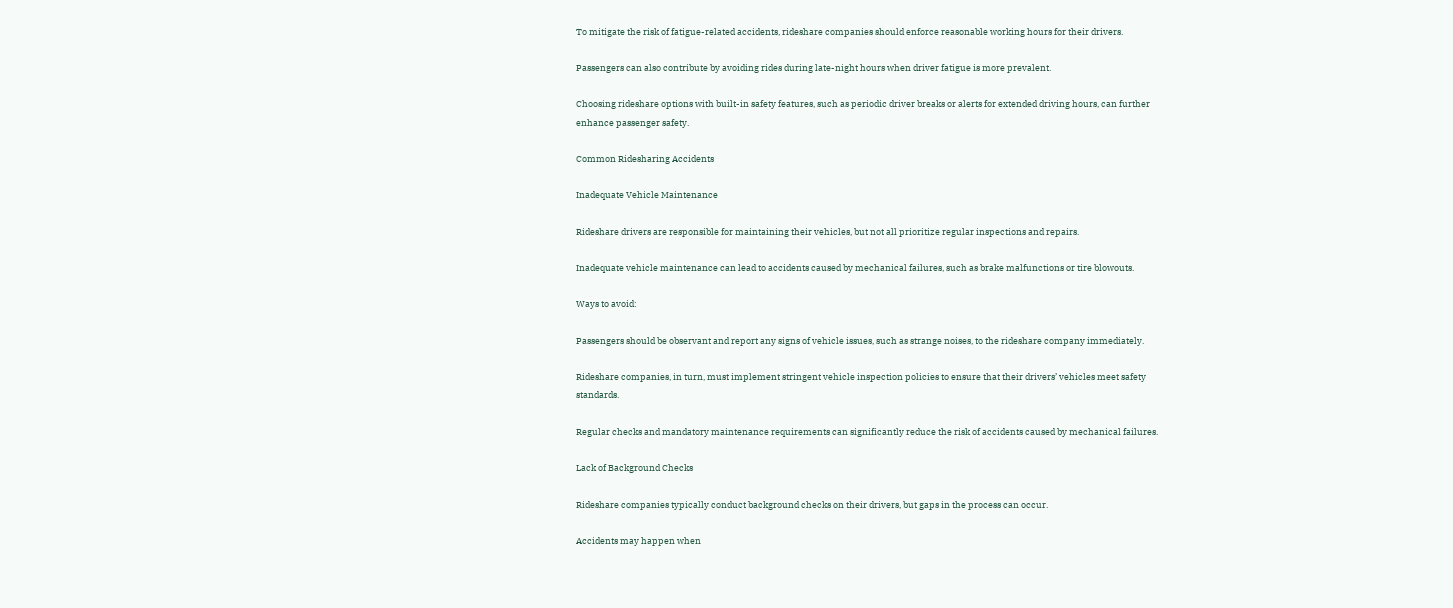To mitigate the risk of fatigue-related accidents, rideshare companies should enforce reasonable working hours for their drivers.

Passengers can also contribute by avoiding rides during late-night hours when driver fatigue is more prevalent.

Choosing rideshare options with built-in safety features, such as periodic driver breaks or alerts for extended driving hours, can further enhance passenger safety.

Common Ridesharing Accidents

Inadequate Vehicle Maintenance

Rideshare drivers are responsible for maintaining their vehicles, but not all prioritize regular inspections and repairs.

Inadequate vehicle maintenance can lead to accidents caused by mechanical failures, such as brake malfunctions or tire blowouts.

Ways to avoid:

Passengers should be observant and report any signs of vehicle issues, such as strange noises, to the rideshare company immediately.

Rideshare companies, in turn, must implement stringent vehicle inspection policies to ensure that their drivers’ vehicles meet safety standards.

Regular checks and mandatory maintenance requirements can significantly reduce the risk of accidents caused by mechanical failures.

Lack of Background Checks

Rideshare companies typically conduct background checks on their drivers, but gaps in the process can occur.

Accidents may happen when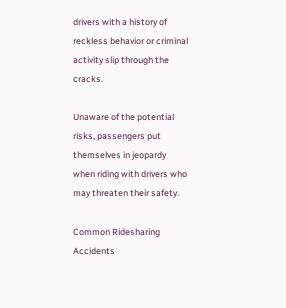drivers with a history of reckless behavior or criminal activity slip through the cracks.

Unaware of the potential risks, passengers put themselves in jeopardy when riding with drivers who may threaten their safety.

Common Ridesharing Accidents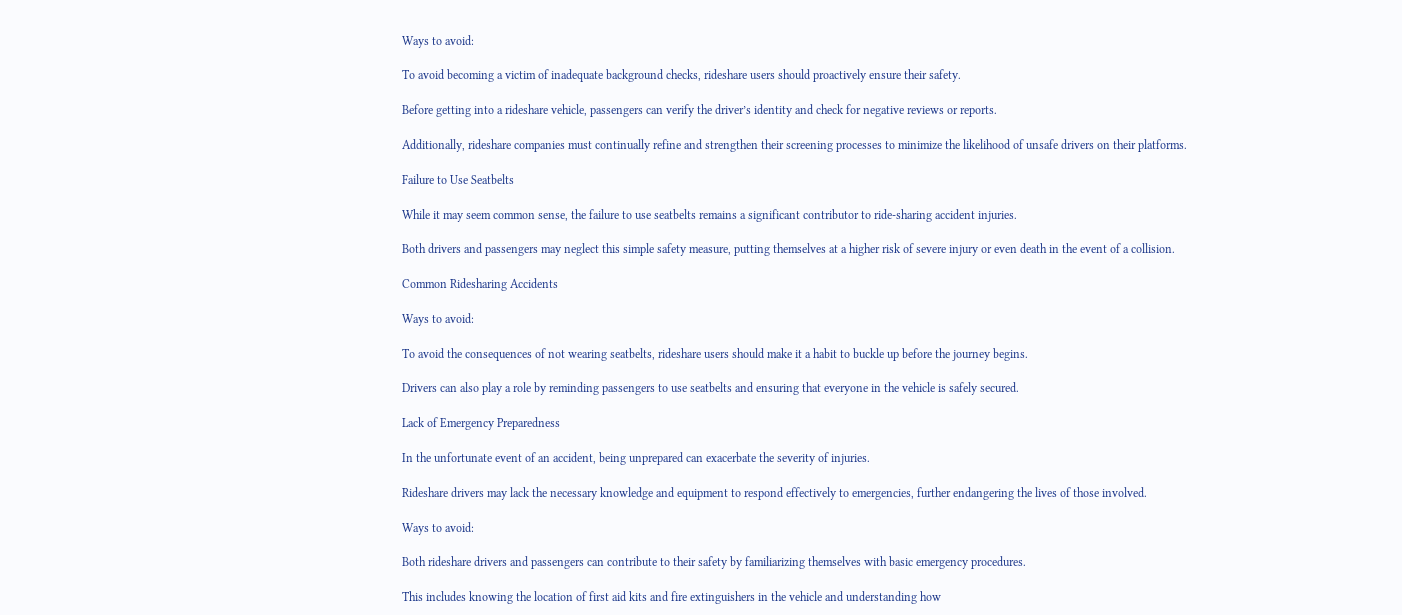Ways to avoid:

To avoid becoming a victim of inadequate background checks, rideshare users should proactively ensure their safety.

Before getting into a rideshare vehicle, passengers can verify the driver’s identity and check for negative reviews or reports.

Additionally, rideshare companies must continually refine and strengthen their screening processes to minimize the likelihood of unsafe drivers on their platforms.

Failure to Use Seatbelts

While it may seem common sense, the failure to use seatbelts remains a significant contributor to ride-sharing accident injuries.

Both drivers and passengers may neglect this simple safety measure, putting themselves at a higher risk of severe injury or even death in the event of a collision.

Common Ridesharing Accidents

Ways to avoid:

To avoid the consequences of not wearing seatbelts, rideshare users should make it a habit to buckle up before the journey begins.

Drivers can also play a role by reminding passengers to use seatbelts and ensuring that everyone in the vehicle is safely secured.

Lack of Emergency Preparedness

In the unfortunate event of an accident, being unprepared can exacerbate the severity of injuries.

Rideshare drivers may lack the necessary knowledge and equipment to respond effectively to emergencies, further endangering the lives of those involved.

Ways to avoid:

Both rideshare drivers and passengers can contribute to their safety by familiarizing themselves with basic emergency procedures.

This includes knowing the location of first aid kits and fire extinguishers in the vehicle and understanding how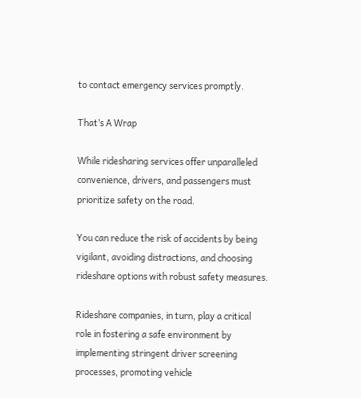to contact emergency services promptly.

That’s A Wrap

While ridesharing services offer unparalleled convenience, drivers, and passengers must prioritize safety on the road.

You can reduce the risk of accidents by being vigilant, avoiding distractions, and choosing rideshare options with robust safety measures.

Rideshare companies, in turn, play a critical role in fostering a safe environment by implementing stringent driver screening processes, promoting vehicle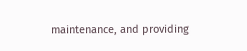maintenance, and providing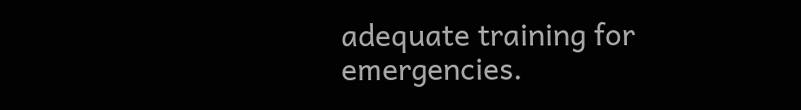adequate training for emergencies.